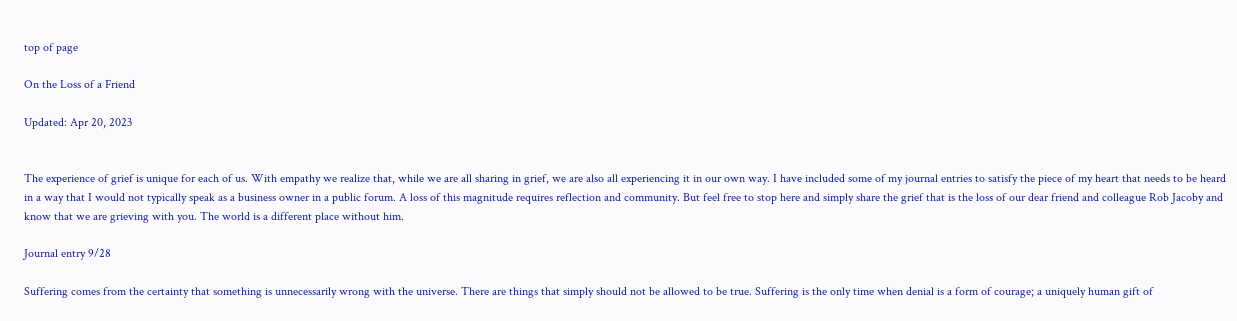top of page

On the Loss of a Friend

Updated: Apr 20, 2023


The experience of grief is unique for each of us. With empathy we realize that, while we are all sharing in grief, we are also all experiencing it in our own way. I have included some of my journal entries to satisfy the piece of my heart that needs to be heard in a way that I would not typically speak as a business owner in a public forum. A loss of this magnitude requires reflection and community. But feel free to stop here and simply share the grief that is the loss of our dear friend and colleague Rob Jacoby and know that we are grieving with you. The world is a different place without him.

Journal entry 9/28

Suffering comes from the certainty that something is unnecessarily wrong with the universe. There are things that simply should not be allowed to be true. Suffering is the only time when denial is a form of courage; a uniquely human gift of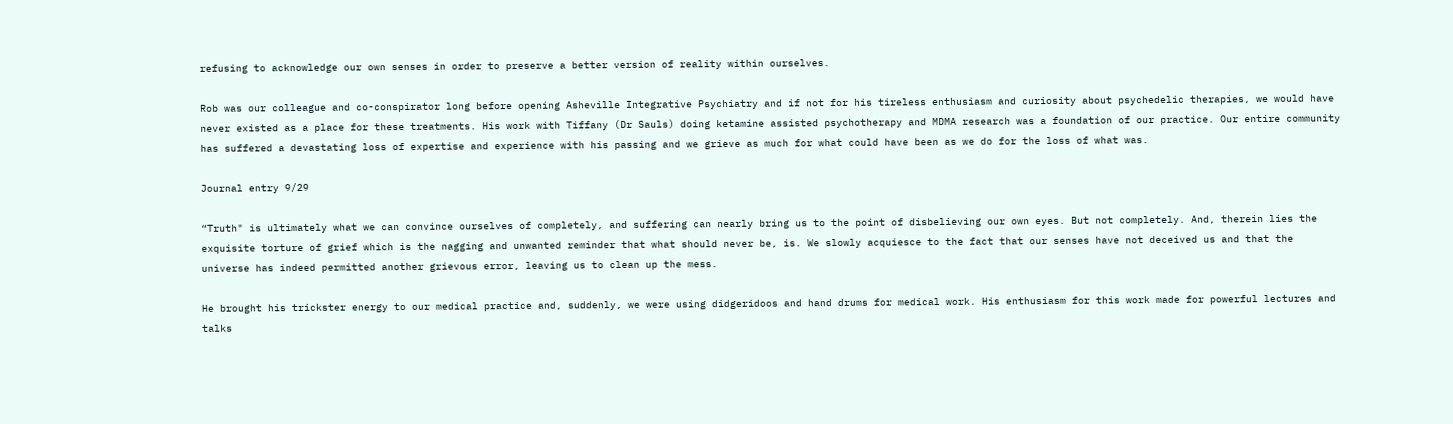refusing to acknowledge our own senses in order to preserve a better version of reality within ourselves.

Rob was our colleague and co-conspirator long before opening Asheville Integrative Psychiatry and if not for his tireless enthusiasm and curiosity about psychedelic therapies, we would have never existed as a place for these treatments. His work with Tiffany (Dr Sauls) doing ketamine assisted psychotherapy and MDMA research was a foundation of our practice. Our entire community has suffered a devastating loss of expertise and experience with his passing and we grieve as much for what could have been as we do for the loss of what was.

Journal entry 9/29

“Truth" is ultimately what we can convince ourselves of completely, and suffering can nearly bring us to the point of disbelieving our own eyes. But not completely. And, therein lies the exquisite torture of grief which is the nagging and unwanted reminder that what should never be, is. We slowly acquiesce to the fact that our senses have not deceived us and that the universe has indeed permitted another grievous error, leaving us to clean up the mess.

He brought his trickster energy to our medical practice and, suddenly, we were using didgeridoos and hand drums for medical work. His enthusiasm for this work made for powerful lectures and talks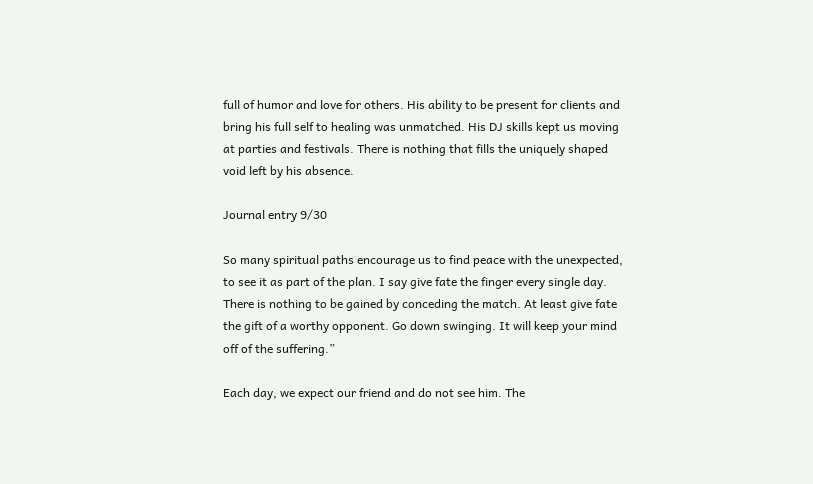full of humor and love for others. His ability to be present for clients and bring his full self to healing was unmatched. His DJ skills kept us moving at parties and festivals. There is nothing that fills the uniquely shaped void left by his absence.

Journal entry 9/30

So many spiritual paths encourage us to find peace with the unexpected, to see it as part of the plan. I say give fate the finger every single day. There is nothing to be gained by conceding the match. At least give fate the gift of a worthy opponent. Go down swinging. It will keep your mind off of the suffering.”

Each day, we expect our friend and do not see him. The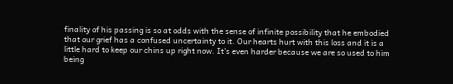finality of his passing is so at odds with the sense of infinite possibility that he embodied that our grief has a confused uncertainty to it. Our hearts hurt with this loss and it is a little hard to keep our chins up right now. It’s even harder because we are so used to him being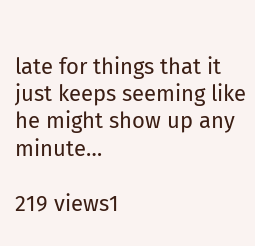late for things that it just keeps seeming like he might show up any minute…

219 views1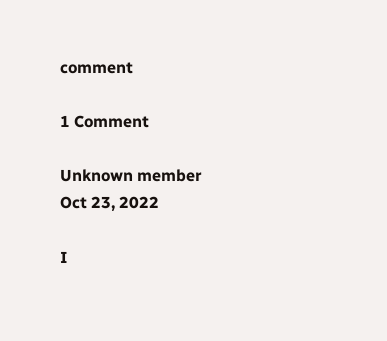comment

1 Comment

Unknown member
Oct 23, 2022

I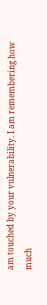am touched by your vulnerability. I am remembering how much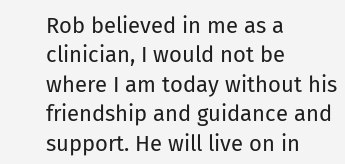Rob believed in me as a clinician, I would not be where I am today without his friendship and guidance and support. He will live on in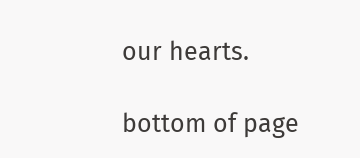our hearts.

bottom of page